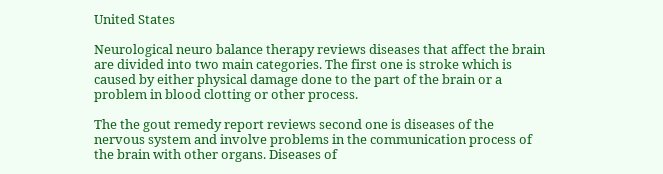United States

Neurological neuro balance therapy reviews diseases that affect the brain are divided into two main categories. The first one is stroke which is caused by either physical damage done to the part of the brain or a problem in blood clotting or other process.

The the gout remedy report reviews second one is diseases of the nervous system and involve problems in the communication process of the brain with other organs. Diseases of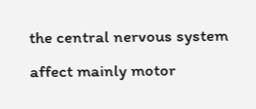the central nervous system affect mainly motor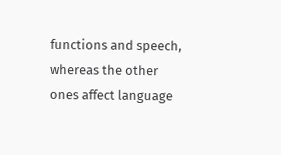functions and speech, whereas the other ones affect language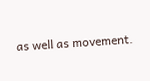as well as movement.